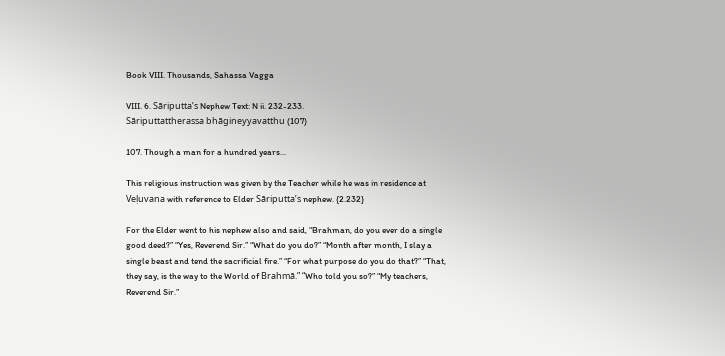Book VIII. Thousands, Sahassa Vagga

VIII. 6. Sāriputta’s Nephew Text: N ii. 232-233.
Sāriputtattherassa bhāgineyyavatthu (107)

107. Though a man for a hundred years...

This religious instruction was given by the Teacher while he was in residence at Veḷuvana with reference to Elder Sāriputta’s nephew. {2.232}

For the Elder went to his nephew also and said, “Brahman, do you ever do a single good deed?” “Yes, Reverend Sir.” “What do you do?” “Month after month, I slay a single beast and tend the sacrificial fire.” “For what purpose do you do that?” “That, they say, is the way to the World of Brahmā.” “Who told you so?” “My teachers, Reverend Sir.”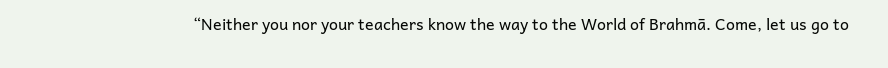“Neither you nor your teachers know the way to the World of Brahmā. Come, let us go to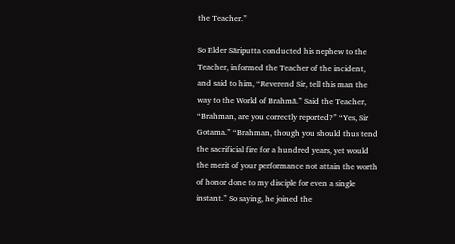the Teacher.”

So Elder Sāriputta conducted his nephew to the Teacher, informed the Teacher of the incident, and said to him, “Reverend Sir, tell this man the way to the World of Brahmā.” Said the Teacher, “Brahman, are you correctly reported?” “Yes, Sir Gotama.” “Brahman, though you should thus tend the sacrificial fire for a hundred years, yet would the merit of your performance not attain the worth of honor done to my disciple for even a single instant.” So saying, he joined the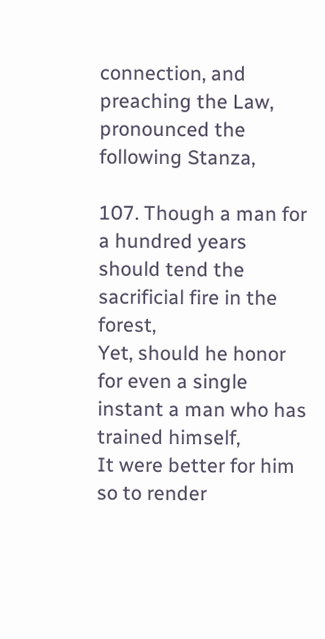connection, and preaching the Law, pronounced the following Stanza,

107. Though a man for a hundred years should tend the sacrificial fire in the forest,
Yet, should he honor for even a single instant a man who has trained himself,
It were better for him so to render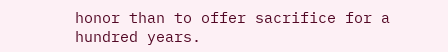honor than to offer sacrifice for a hundred years.